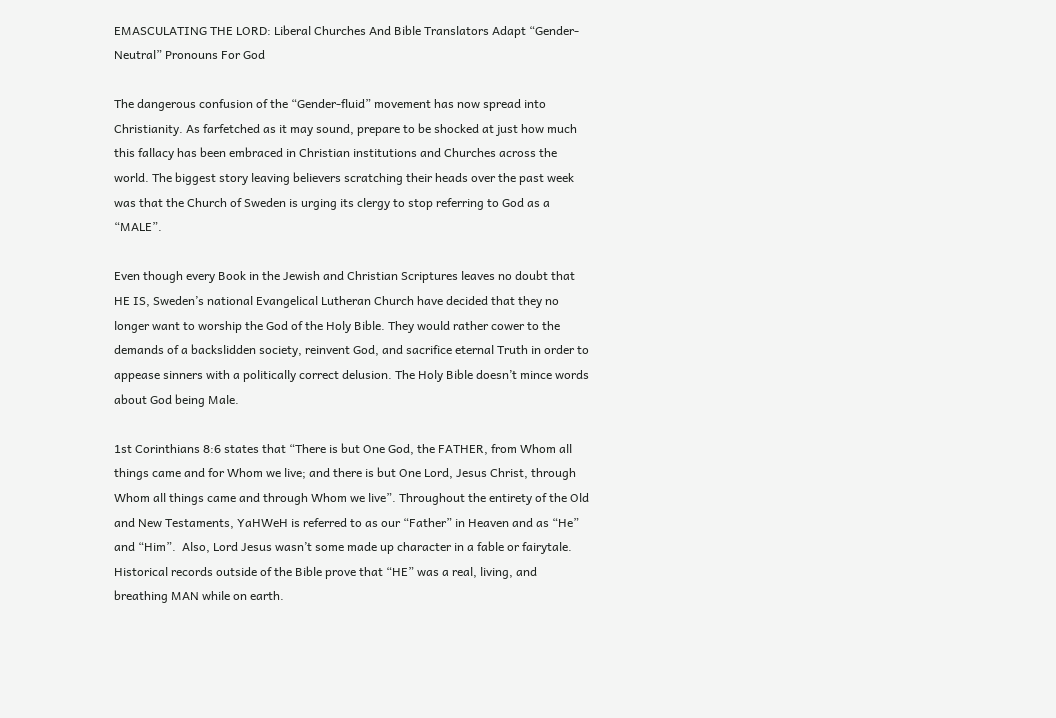EMASCULATING THE LORD: Liberal Churches And Bible Translators Adapt “Gender-Neutral” Pronouns For God

The dangerous confusion of the “Gender-fluid” movement has now spread into Christianity. As farfetched as it may sound, prepare to be shocked at just how much this fallacy has been embraced in Christian institutions and Churches across the world. The biggest story leaving believers scratching their heads over the past week was that the Church of Sweden is urging its clergy to stop referring to God as a “MALE”.

Even though every Book in the Jewish and Christian Scriptures leaves no doubt that HE IS, Sweden’s national Evangelical Lutheran Church have decided that they no longer want to worship the God of the Holy Bible. They would rather cower to the demands of a backslidden society, reinvent God, and sacrifice eternal Truth in order to appease sinners with a politically correct delusion. The Holy Bible doesn’t mince words about God being Male.

1st Corinthians 8:6 states that “There is but One God, the FATHER, from Whom all things came and for Whom we live; and there is but One Lord, Jesus Christ, through Whom all things came and through Whom we live”. Throughout the entirety of the Old and New Testaments, YaHWeH is referred to as our “Father” in Heaven and as “He” and “Him”.  Also, Lord Jesus wasn’t some made up character in a fable or fairytale. Historical records outside of the Bible prove that “HE” was a real, living, and breathing MAN while on earth.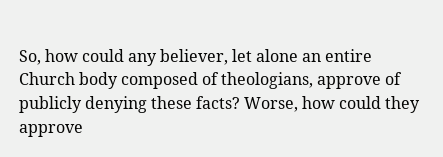So, how could any believer, let alone an entire Church body composed of theologians, approve of publicly denying these facts? Worse, how could they approve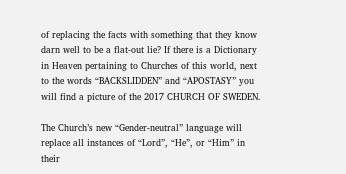of replacing the facts with something that they know darn well to be a flat-out lie? If there is a Dictionary in Heaven pertaining to Churches of this world, next to the words “BACKSLIDDEN” and “APOSTASY” you will find a picture of the 2017 CHURCH OF SWEDEN.

The Church’s new “Gender-neutral” language will replace all instances of “Lord”, “He”, or “Him” in their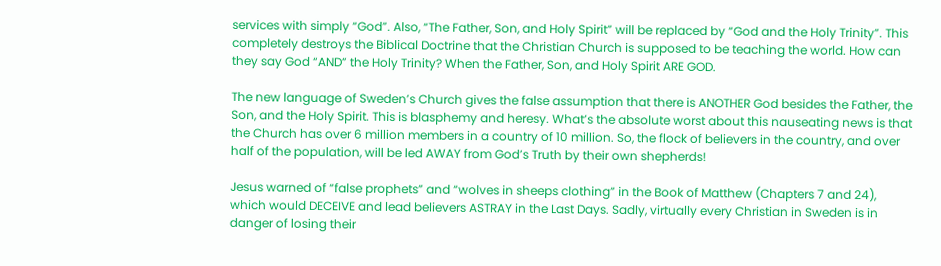services with simply “God”. Also, “The Father, Son, and Holy Spirit” will be replaced by “God and the Holy Trinity”. This completely destroys the Biblical Doctrine that the Christian Church is supposed to be teaching the world. How can they say God “AND” the Holy Trinity? When the Father, Son, and Holy Spirit ARE GOD.

The new language of Sweden’s Church gives the false assumption that there is ANOTHER God besides the Father, the Son, and the Holy Spirit. This is blasphemy and heresy. What’s the absolute worst about this nauseating news is that the Church has over 6 million members in a country of 10 million. So, the flock of believers in the country, and over half of the population, will be led AWAY from God’s Truth by their own shepherds!

Jesus warned of “false prophets” and “wolves in sheeps clothing” in the Book of Matthew (Chapters 7 and 24), which would DECEIVE and lead believers ASTRAY in the Last Days. Sadly, virtually every Christian in Sweden is in danger of losing their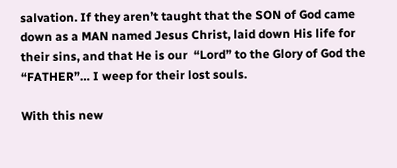salvation. If they aren’t taught that the SON of God came down as a MAN named Jesus Christ, laid down His life for their sins, and that He is our  “Lord” to the Glory of God the “FATHER”… I weep for their lost souls.

With this new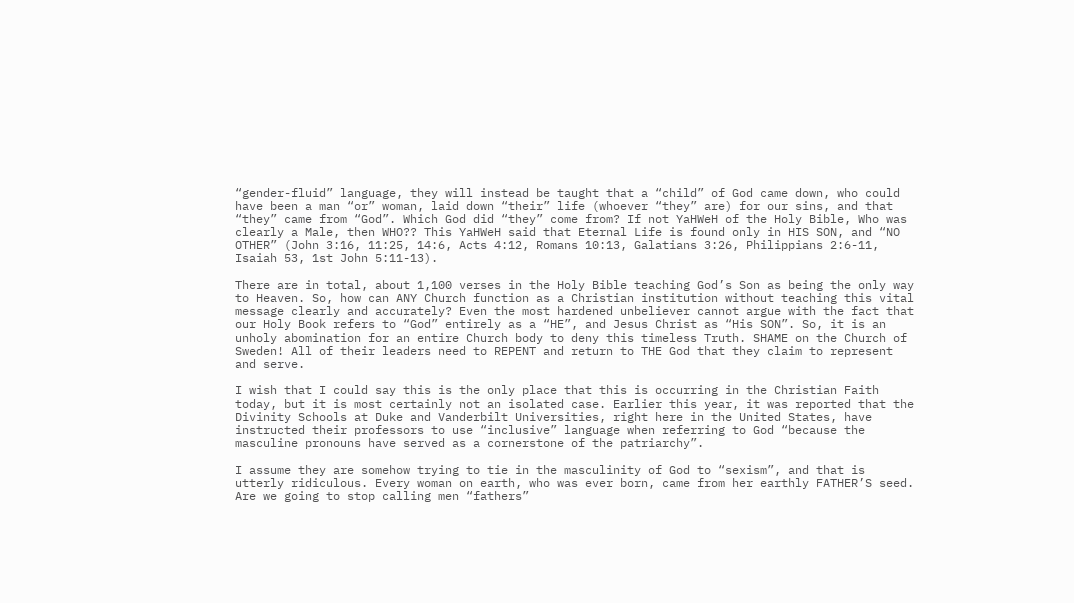“gender-fluid” language, they will instead be taught that a “child” of God came down, who could have been a man “or” woman, laid down “their” life (whoever “they” are) for our sins, and that “they” came from “God”. Which God did “they” come from? If not YaHWeH of the Holy Bible, Who was clearly a Male, then WHO?? This YaHWeH said that Eternal Life is found only in HIS SON, and “NO OTHER” (John 3:16, 11:25, 14:6, Acts 4:12, Romans 10:13, Galatians 3:26, Philippians 2:6-11, Isaiah 53, 1st John 5:11-13).

There are in total, about 1,100 verses in the Holy Bible teaching God’s Son as being the only way to Heaven. So, how can ANY Church function as a Christian institution without teaching this vital message clearly and accurately? Even the most hardened unbeliever cannot argue with the fact that our Holy Book refers to “God” entirely as a “HE”, and Jesus Christ as “His SON”. So, it is an unholy abomination for an entire Church body to deny this timeless Truth. SHAME on the Church of Sweden! All of their leaders need to REPENT and return to THE God that they claim to represent and serve.

I wish that I could say this is the only place that this is occurring in the Christian Faith today, but it is most certainly not an isolated case. Earlier this year, it was reported that the Divinity Schools at Duke and Vanderbilt Universities, right here in the United States, have instructed their professors to use “inclusive” language when referring to God “because the masculine pronouns have served as a cornerstone of the patriarchy”.

I assume they are somehow trying to tie in the masculinity of God to “sexism”, and that is utterly ridiculous. Every woman on earth, who was ever born, came from her earthly FATHER’S seed. Are we going to stop calling men “fathers”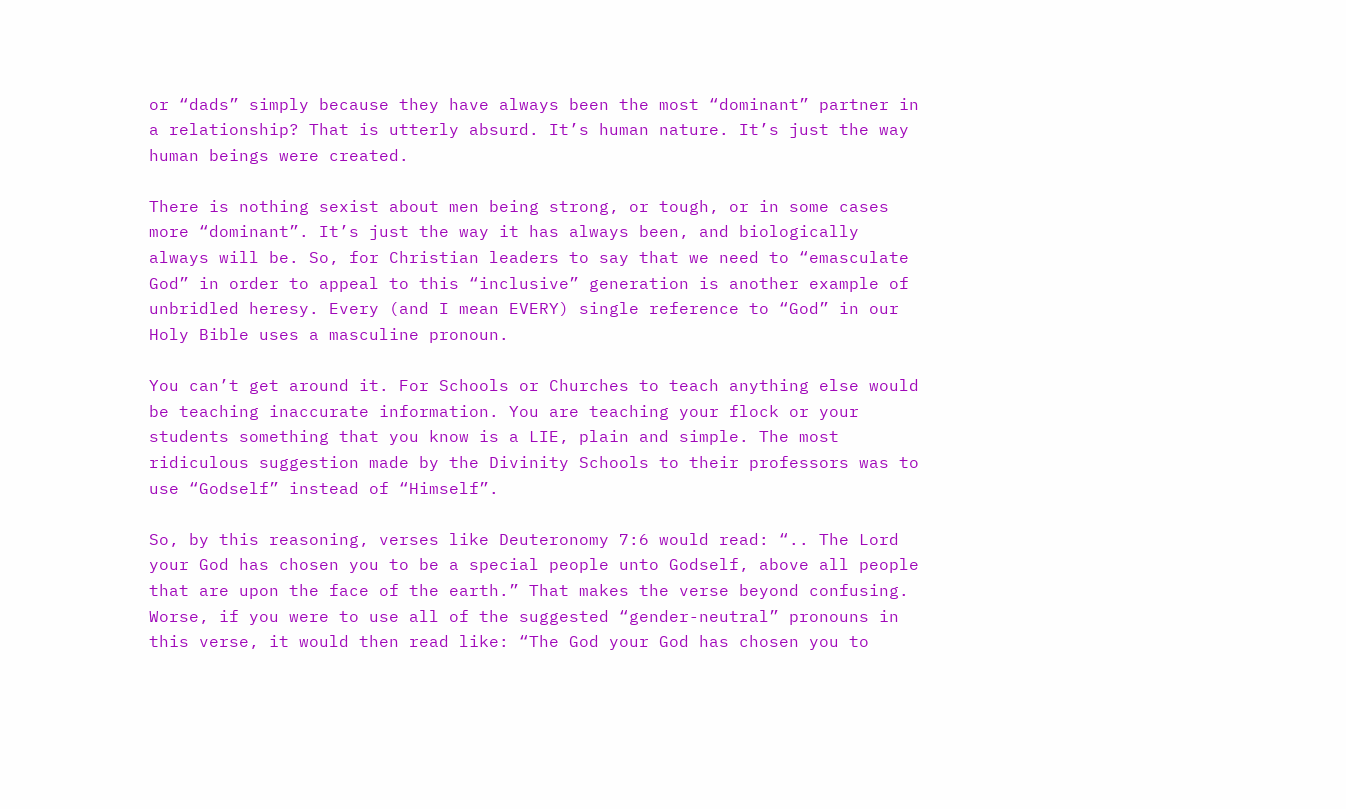or “dads” simply because they have always been the most “dominant” partner in a relationship? That is utterly absurd. It’s human nature. It’s just the way human beings were created.

There is nothing sexist about men being strong, or tough, or in some cases more “dominant”. It’s just the way it has always been, and biologically always will be. So, for Christian leaders to say that we need to “emasculate God” in order to appeal to this “inclusive” generation is another example of unbridled heresy. Every (and I mean EVERY) single reference to “God” in our Holy Bible uses a masculine pronoun.

You can’t get around it. For Schools or Churches to teach anything else would be teaching inaccurate information. You are teaching your flock or your students something that you know is a LIE, plain and simple. The most ridiculous suggestion made by the Divinity Schools to their professors was to use “Godself” instead of “Himself”.

So, by this reasoning, verses like Deuteronomy 7:6 would read: “.. The Lord your God has chosen you to be a special people unto Godself, above all people that are upon the face of the earth.” That makes the verse beyond confusing. Worse, if you were to use all of the suggested “gender-neutral” pronouns in this verse, it would then read like: “The God your God has chosen you to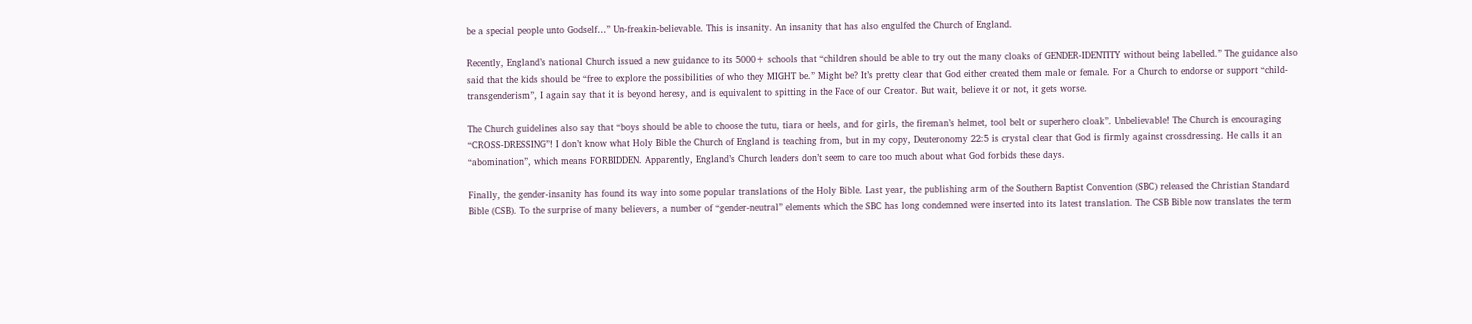be a special people unto Godself…” Un-freakin-believable. This is insanity. An insanity that has also engulfed the Church of England.

Recently, England’s national Church issued a new guidance to its 5000+ schools that “children should be able to try out the many cloaks of GENDER-IDENTITY without being labelled.” The guidance also said that the kids should be “free to explore the possibilities of who they MIGHT be.” Might be? It’s pretty clear that God either created them male or female. For a Church to endorse or support “child-transgenderism”, I again say that it is beyond heresy, and is equivalent to spitting in the Face of our Creator. But wait, believe it or not, it gets worse.

The Church guidelines also say that “boys should be able to choose the tutu, tiara or heels, and for girls, the fireman’s helmet, tool belt or superhero cloak”. Unbelievable! The Church is encouraging “CROSS-DRESSING”! I don’t know what Holy Bible the Church of England is teaching from, but in my copy, Deuteronomy 22:5 is crystal clear that God is firmly against crossdressing. He calls it an “abomination”, which means FORBIDDEN. Apparently, England’s Church leaders don’t seem to care too much about what God forbids these days.

Finally, the gender-insanity has found its way into some popular translations of the Holy Bible. Last year, the publishing arm of the Southern Baptist Convention (SBC) released the Christian Standard Bible (CSB). To the surprise of many believers, a number of “gender-neutral” elements which the SBC has long condemned were inserted into its latest translation. The CSB Bible now translates the term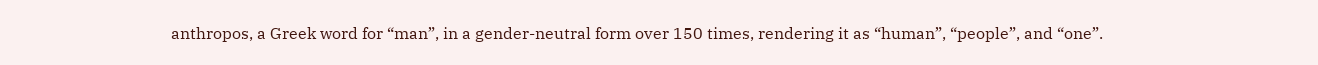anthropos, a Greek word for “man”, in a gender-neutral form over 150 times, rendering it as “human”, “people”, and “one”.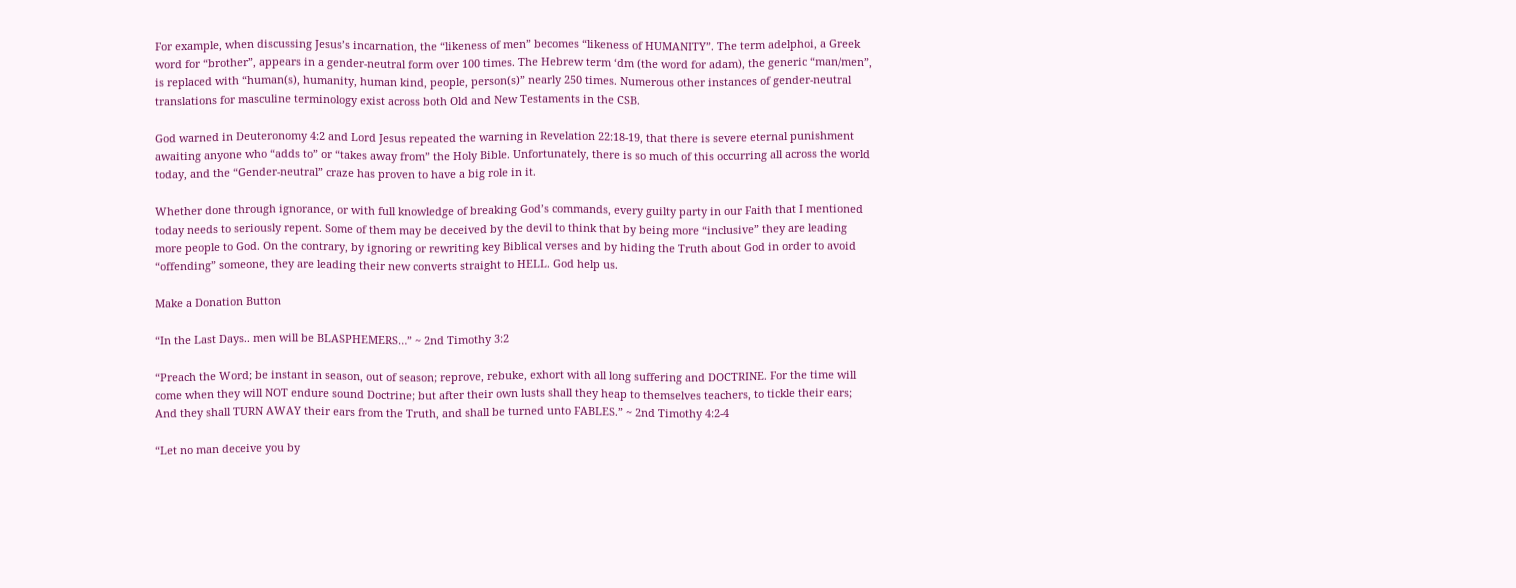For example, when discussing Jesus’s incarnation, the “likeness of men” becomes “likeness of HUMANITY”. The term adelphoi, a Greek word for “brother”, appears in a gender-neutral form over 100 times. The Hebrew term ‘dm (the word for adam), the generic “man/men”, is replaced with “human(s), humanity, human kind, people, person(s)” nearly 250 times. Numerous other instances of gender-neutral translations for masculine terminology exist across both Old and New Testaments in the CSB.

God warned in Deuteronomy 4:2 and Lord Jesus repeated the warning in Revelation 22:18-19, that there is severe eternal punishment awaiting anyone who “adds to” or “takes away from” the Holy Bible. Unfortunately, there is so much of this occurring all across the world today, and the “Gender-neutral” craze has proven to have a big role in it.

Whether done through ignorance, or with full knowledge of breaking God’s commands, every guilty party in our Faith that I mentioned today needs to seriously repent. Some of them may be deceived by the devil to think that by being more “inclusive” they are leading more people to God. On the contrary, by ignoring or rewriting key Biblical verses and by hiding the Truth about God in order to avoid “offending” someone, they are leading their new converts straight to HELL. God help us.

Make a Donation Button

“In the Last Days.. men will be BLASPHEMERS…” ~ 2nd Timothy 3:2

“Preach the Word; be instant in season, out of season; reprove, rebuke, exhort with all long suffering and DOCTRINE. For the time will come when they will NOT endure sound Doctrine; but after their own lusts shall they heap to themselves teachers, to tickle their ears; And they shall TURN AWAY their ears from the Truth, and shall be turned unto FABLES.” ~ 2nd Timothy 4:2-4

“Let no man deceive you by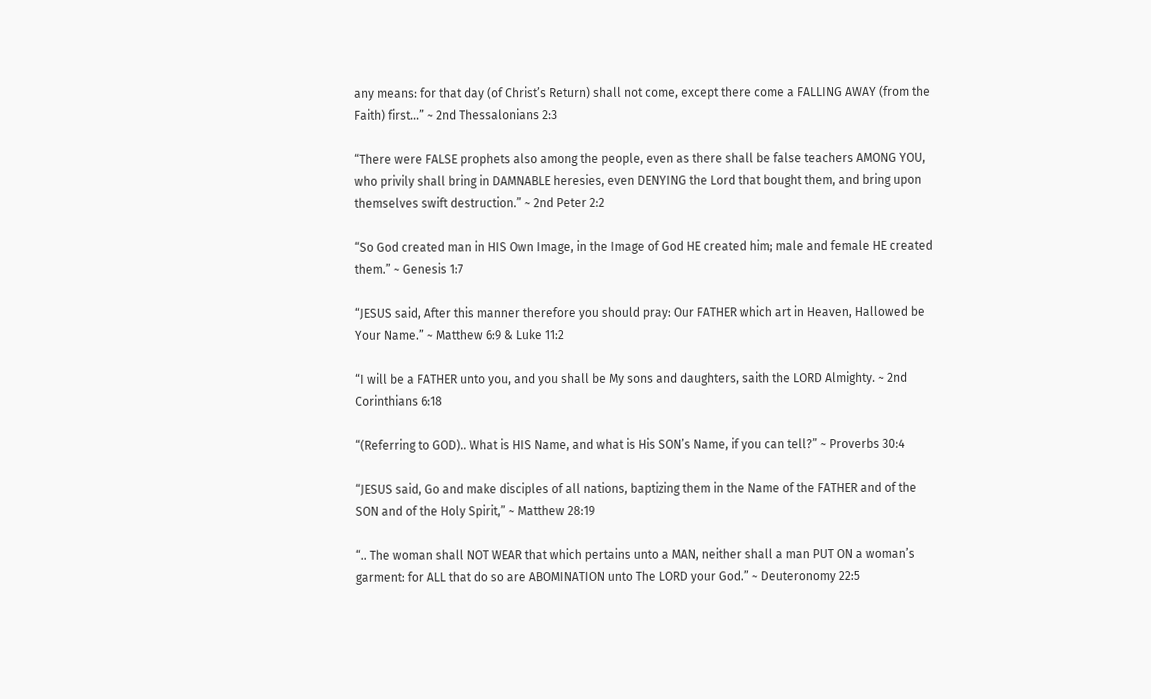any means: for that day (of Christ’s Return) shall not come, except there come a FALLING AWAY (from the Faith) first…” ~ 2nd Thessalonians 2:3

“There were FALSE prophets also among the people, even as there shall be false teachers AMONG YOU, who privily shall bring in DAMNABLE heresies, even DENYING the Lord that bought them, and bring upon themselves swift destruction.” ~ 2nd Peter 2:2

“So God created man in HIS Own Image, in the Image of God HE created him; male and female HE created them.” ~ Genesis 1:7

“JESUS said, After this manner therefore you should pray: Our FATHER which art in Heaven, Hallowed be Your Name.” ~ Matthew 6:9 & Luke 11:2

“I will be a FATHER unto you, and you shall be My sons and daughters, saith the LORD Almighty. ~ 2nd Corinthians 6:18

“(Referring to GOD).. What is HIS Name, and what is His SON’s Name, if you can tell?” ~ Proverbs 30:4

“JESUS said, Go and make disciples of all nations, baptizing them in the Name of the FATHER and of the SON and of the Holy Spirit,” ~ Matthew 28:19

“.. The woman shall NOT WEAR that which pertains unto a MAN, neither shall a man PUT ON a woman’s garment: for ALL that do so are ABOMINATION unto The LORD your God.” ~ Deuteronomy 22:5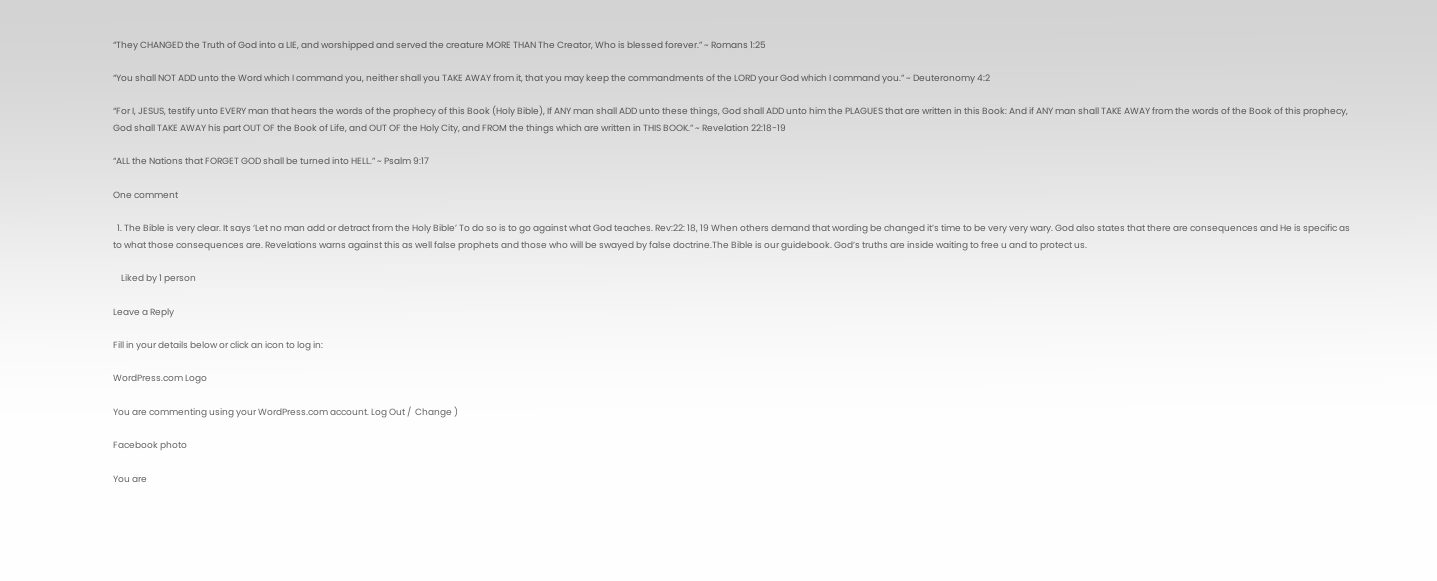“They CHANGED the Truth of God into a LIE, and worshipped and served the creature MORE THAN The Creator, Who is blessed forever.” ~ Romans 1:25

“You shall NOT ADD unto the Word which I command you, neither shall you TAKE AWAY from it, that you may keep the commandments of the LORD your God which I command you.” ~ Deuteronomy 4:2

“For I, JESUS, testify unto EVERY man that hears the words of the prophecy of this Book (Holy Bible), If ANY man shall ADD unto these things, God shall ADD unto him the PLAGUES that are written in this Book: And if ANY man shall TAKE AWAY from the words of the Book of this prophecy, God shall TAKE AWAY his part OUT OF the Book of Life, and OUT OF the Holy City, and FROM the things which are written in THIS BOOK.” ~ Revelation 22:18-19

“ALL the Nations that FORGET GOD shall be turned into HELL.” ~ Psalm 9:17

One comment

  1. The Bible is very clear. It says ‘Let no man add or detract from the Holy Bible’ To do so is to go against what God teaches. Rev:22: 18, 19 When others demand that wording be changed it’s time to be very very wary. God also states that there are consequences and He is specific as to what those consequences are. Revelations warns against this as well false prophets and those who will be swayed by false doctrine.The Bible is our guidebook. God’s truths are inside waiting to free u and to protect us.

    Liked by 1 person

Leave a Reply

Fill in your details below or click an icon to log in:

WordPress.com Logo

You are commenting using your WordPress.com account. Log Out /  Change )

Facebook photo

You are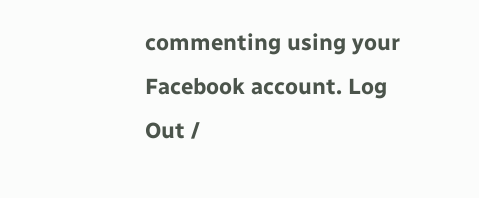commenting using your Facebook account. Log Out /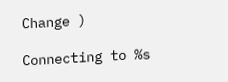Change )

Connecting to %s